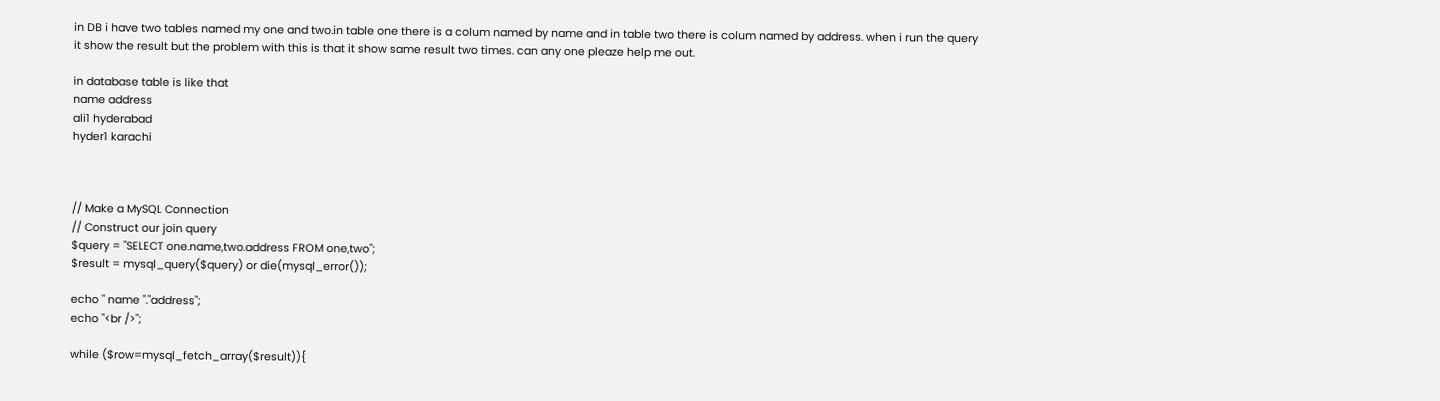in DB i have two tables named my one and two.in table one there is a colum named by name and in table two there is colum named by address. when i run the query it show the result but the problem with this is that it show same result two times. can any one pleaze help me out.

in database table is like that
name address
ali1 hyderabad
hyder1 karachi



// Make a MySQL Connection
// Construct our join query
$query = "SELECT one.name,two.address FROM one,two";
$result = mysql_query($query) or die(mysql_error());

echo " name "."address";
echo "<br />";

while ($row=mysql_fetch_array($result)){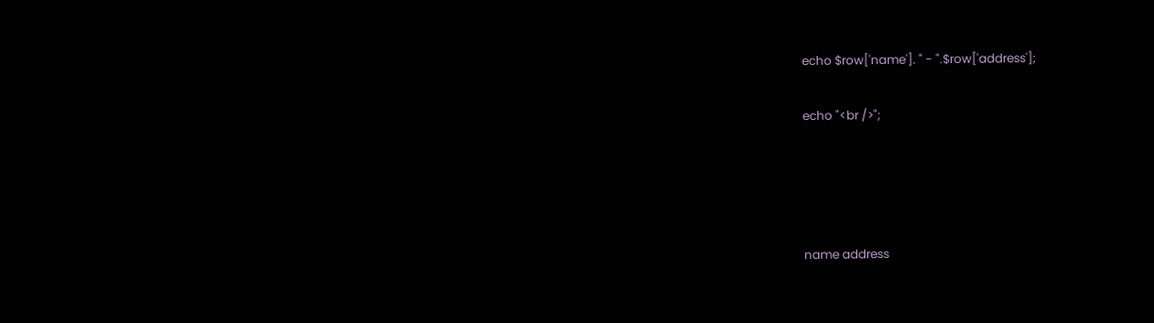echo $row['name']. " - ".$row['address'];

echo "<br />";




name address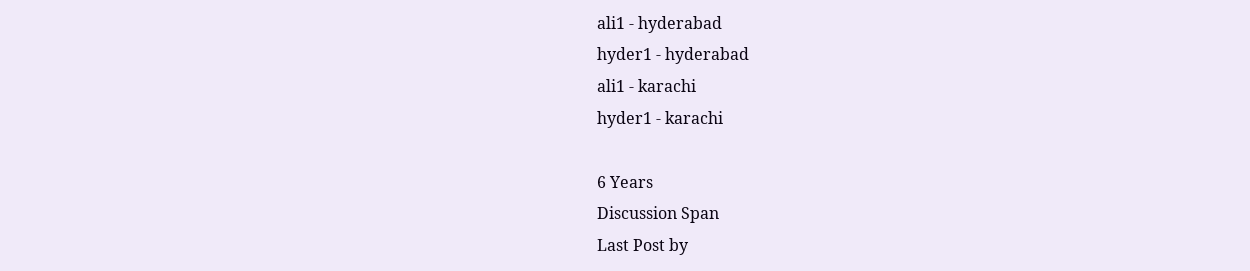ali1 - hyderabad
hyder1 - hyderabad
ali1 - karachi
hyder1 - karachi

6 Years
Discussion Span
Last Post by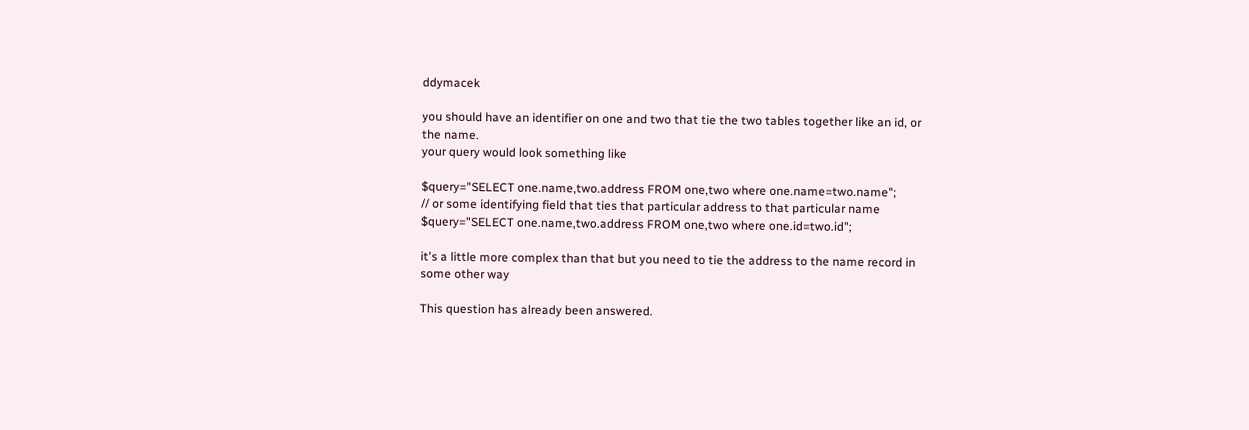ddymacek

you should have an identifier on one and two that tie the two tables together like an id, or the name.
your query would look something like

$query="SELECT one.name,two.address FROM one,two where one.name=two.name";
// or some identifying field that ties that particular address to that particular name
$query="SELECT one.name,two.address FROM one,two where one.id=two.id";

it's a little more complex than that but you need to tie the address to the name record in some other way

This question has already been answered.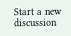Start a new discussion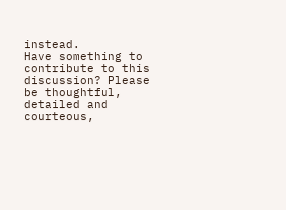instead.
Have something to contribute to this discussion? Please be thoughtful, detailed and courteous,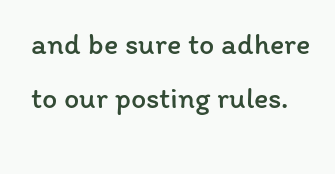and be sure to adhere to our posting rules.